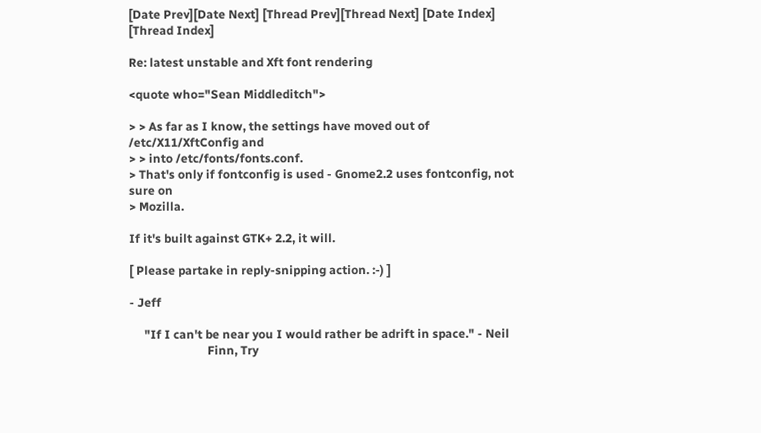[Date Prev][Date Next] [Thread Prev][Thread Next] [Date Index] [Thread Index]

Re: latest unstable and Xft font rendering

<quote who="Sean Middleditch">

> > As far as I know, the settings have moved out of /etc/X11/XftConfig and
> > into /etc/fonts/fonts.conf.
> That's only if fontconfig is used - Gnome2.2 uses fontconfig, not sure on
> Mozilla.

If it's built against GTK+ 2.2, it will.

[ Please partake in reply-snipping action. :-) ]

- Jeff

     "If I can't be near you I would rather be adrift in space." - Neil
                          Finn, Try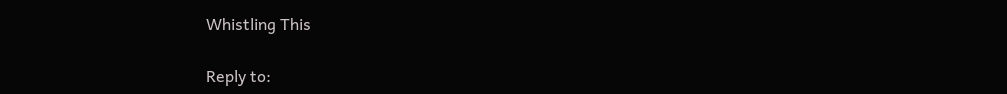Whistling This

Reply to: